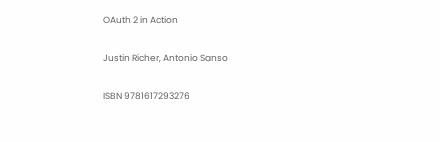OAuth 2 in Action

Justin Richer, Antonio Sanso

ISBN 9781617293276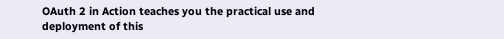OAuth 2 in Action teaches you the practical use and deployment of this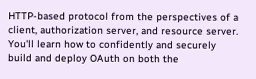HTTP-based protocol from the perspectives of a client, authorization server, and resource server. You'll learn how to confidently and securely build and deploy OAuth on both the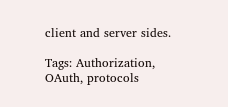client and server sides.

Tags: Authorization, OAuth, protocols